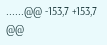......@@ -153,7 +153,7 @@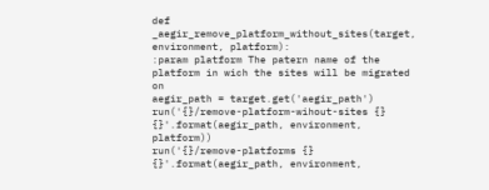def _aegir_remove_platform_without_sites(target, environment, platform):
:param platform The patern name of the platform in wich the sites will be migrated on
aegir_path = target.get('aegir_path')
run('{}/remove-platform-wihout-sites {} {}'.format(aegir_path, environment, platform))
run('{}/remove-platforms {} {}'.format(aegir_path, environment,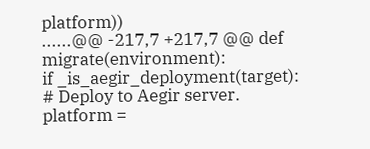platform))
......@@ -217,7 +217,7 @@ def migrate(environment):
if _is_aegir_deployment(target):
# Deploy to Aegir server.
platform =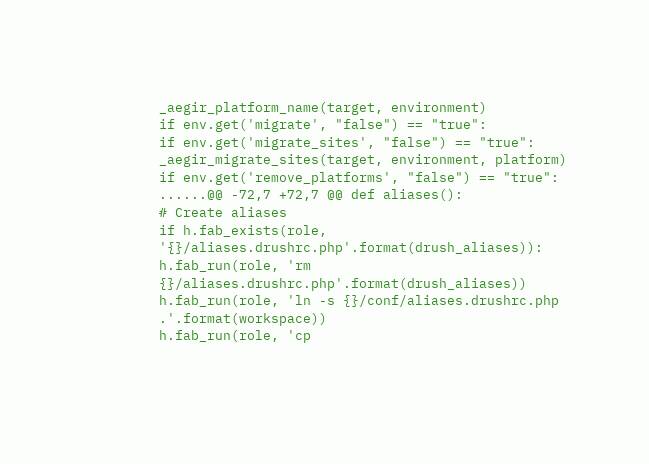_aegir_platform_name(target, environment)
if env.get('migrate', "false") == "true":
if env.get('migrate_sites', "false") == "true":
_aegir_migrate_sites(target, environment, platform)
if env.get('remove_platforms', "false") == "true":
......@@ -72,7 +72,7 @@ def aliases():
# Create aliases
if h.fab_exists(role, '{}/aliases.drushrc.php'.format(drush_aliases)):
h.fab_run(role, 'rm {}/aliases.drushrc.php'.format(drush_aliases))
h.fab_run(role, 'ln -s {}/conf/aliases.drushrc.php .'.format(workspace))
h.fab_run(role, 'cp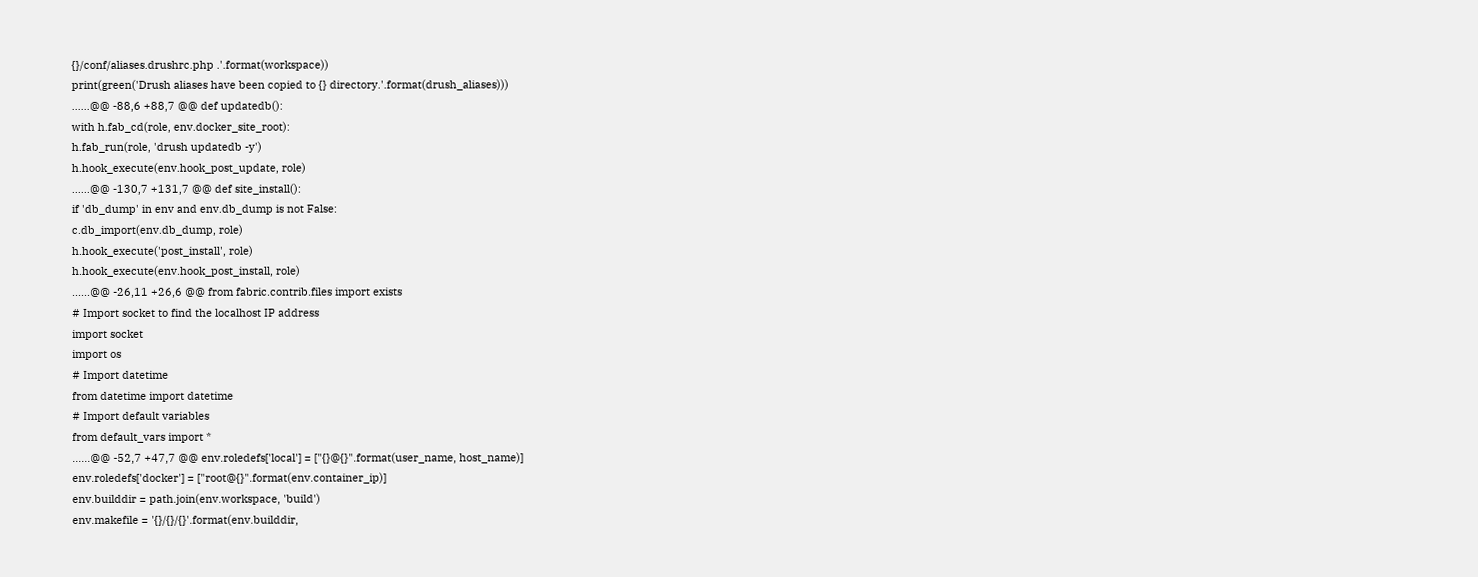{}/conf/aliases.drushrc.php .'.format(workspace))
print(green('Drush aliases have been copied to {} directory.'.format(drush_aliases)))
......@@ -88,6 +88,7 @@ def updatedb():
with h.fab_cd(role, env.docker_site_root):
h.fab_run(role, 'drush updatedb -y')
h.hook_execute(env.hook_post_update, role)
......@@ -130,7 +131,7 @@ def site_install():
if 'db_dump' in env and env.db_dump is not False:
c.db_import(env.db_dump, role)
h.hook_execute('post_install', role)
h.hook_execute(env.hook_post_install, role)
......@@ -26,11 +26,6 @@ from fabric.contrib.files import exists
# Import socket to find the localhost IP address
import socket
import os
# Import datetime
from datetime import datetime
# Import default variables
from default_vars import *
......@@ -52,7 +47,7 @@ env.roledefs['local'] = ["{}@{}".format(user_name, host_name)]
env.roledefs['docker'] = ["root@{}".format(env.container_ip)]
env.builddir = path.join(env.workspace, 'build')
env.makefile = '{}/{}/{}'.format(env.builddir,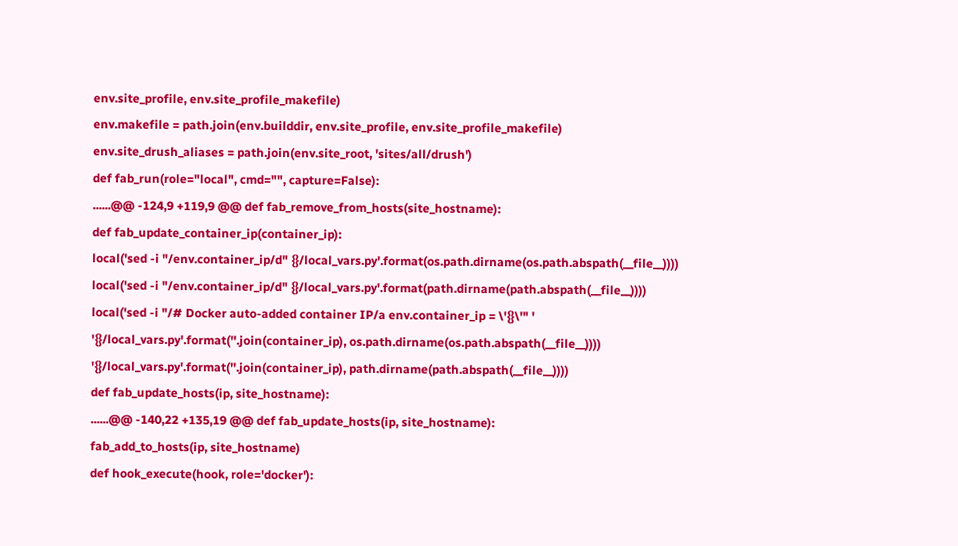env.site_profile, env.site_profile_makefile)
env.makefile = path.join(env.builddir, env.site_profile, env.site_profile_makefile)
env.site_drush_aliases = path.join(env.site_root, 'sites/all/drush')
def fab_run(role="local", cmd="", capture=False):
......@@ -124,9 +119,9 @@ def fab_remove_from_hosts(site_hostname):
def fab_update_container_ip(container_ip):
local('sed -i "/env.container_ip/d" {}/local_vars.py'.format(os.path.dirname(os.path.abspath(__file__))))
local('sed -i "/env.container_ip/d" {}/local_vars.py'.format(path.dirname(path.abspath(__file__))))
local('sed -i "/# Docker auto-added container IP/a env.container_ip = \'{}\'" '
'{}/local_vars.py'.format(''.join(container_ip), os.path.dirname(os.path.abspath(__file__))))
'{}/local_vars.py'.format(''.join(container_ip), path.dirname(path.abspath(__file__))))
def fab_update_hosts(ip, site_hostname):
......@@ -140,22 +135,19 @@ def fab_update_hosts(ip, site_hostname):
fab_add_to_hosts(ip, site_hostname)
def hook_execute(hook, role='docker'):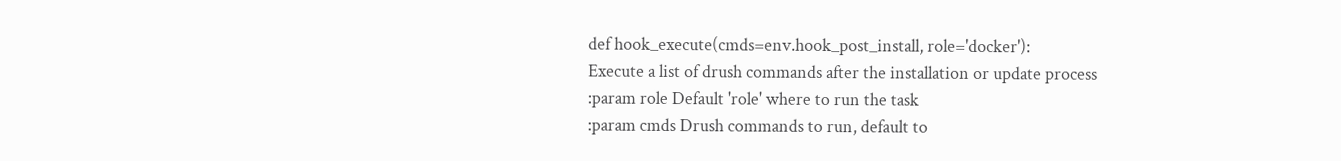def hook_execute(cmds=env.hook_post_install, role='docker'):
Execute a list of drush commands after the installation or update process
:param role Default 'role' where to run the task
:param cmds Drush commands to run, default to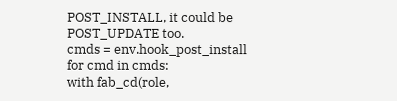POST_INSTALL, it could be POST_UPDATE too.
cmds = env.hook_post_install
for cmd in cmds:
with fab_cd(role,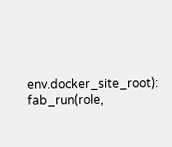env.docker_site_root):
fab_run(role,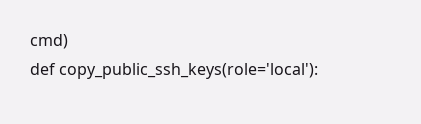cmd)
def copy_public_ssh_keys(role='local'):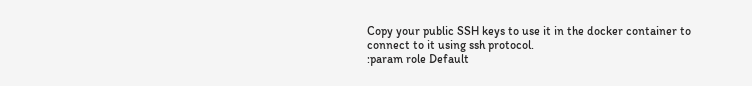Copy your public SSH keys to use it in the docker container to connect to it using ssh protocol.
:param role Default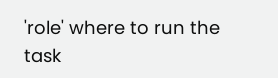'role' where to run the task